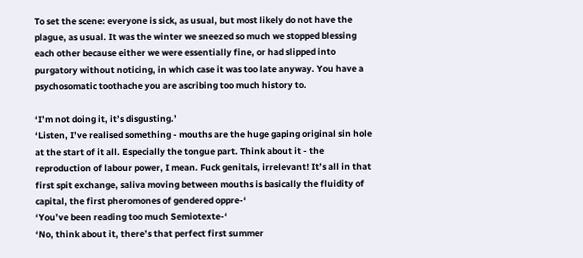To set the scene: everyone is sick, as usual, but most likely do not have the plague, as usual. It was the winter we sneezed so much we stopped blessing each other because either we were essentially fine, or had slipped into purgatory without noticing, in which case it was too late anyway. You have a psychosomatic toothache you are ascribing too much history to.

‘I’m not doing it, it’s disgusting.’
‘Listen, I’ve realised something - mouths are the huge gaping original sin hole at the start of it all. Especially the tongue part. Think about it - the reproduction of labour power, I mean. Fuck genitals, irrelevant! It’s all in that first spit exchange, saliva moving between mouths is basically the fluidity of capital, the first pheromones of gendered oppre-‘
‘You’ve been reading too much Semiotexte-‘
‘No, think about it, there’s that perfect first summer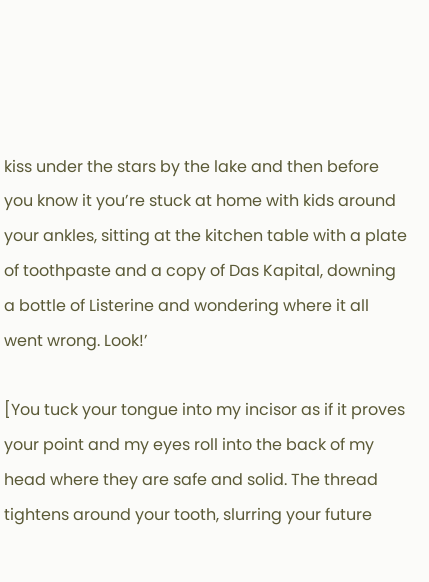kiss under the stars by the lake and then before you know it you’re stuck at home with kids around your ankles, sitting at the kitchen table with a plate of toothpaste and a copy of Das Kapital, downing a bottle of Listerine and wondering where it all went wrong. Look!’

[You tuck your tongue into my incisor as if it proves your point and my eyes roll into the back of my head where they are safe and solid. The thread tightens around your tooth, slurring your future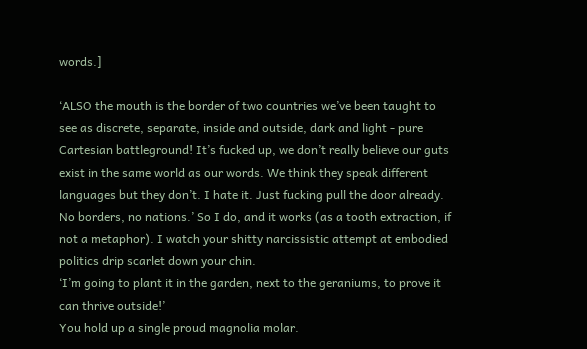words.]

‘ALSO the mouth is the border of two countries we’ve been taught to see as discrete, separate, inside and outside, dark and light - pure Cartesian battleground! It’s fucked up, we don’t really believe our guts exist in the same world as our words. We think they speak different languages but they don’t. I hate it. Just fucking pull the door already. No borders, no nations.’ So I do, and it works (as a tooth extraction, if not a metaphor). I watch your shitty narcissistic attempt at embodied politics drip scarlet down your chin.
‘I’m going to plant it in the garden, next to the geraniums, to prove it can thrive outside!’
You hold up a single proud magnolia molar.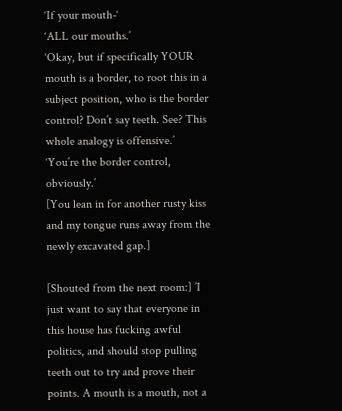‘If your mouth-‘
‘ALL our mouths.’
‘Okay, but if specifically YOUR mouth is a border, to root this in a subject position, who is the border control? Don’t say teeth. See? This whole analogy is offensive.’
‘You’re the border control, obviously.’
[You lean in for another rusty kiss and my tongue runs away from the newly excavated gap.]

[Shouted from the next room:] ’I just want to say that everyone in this house has fucking awful politics, and should stop pulling teeth out to try and prove their points. A mouth is a mouth, not a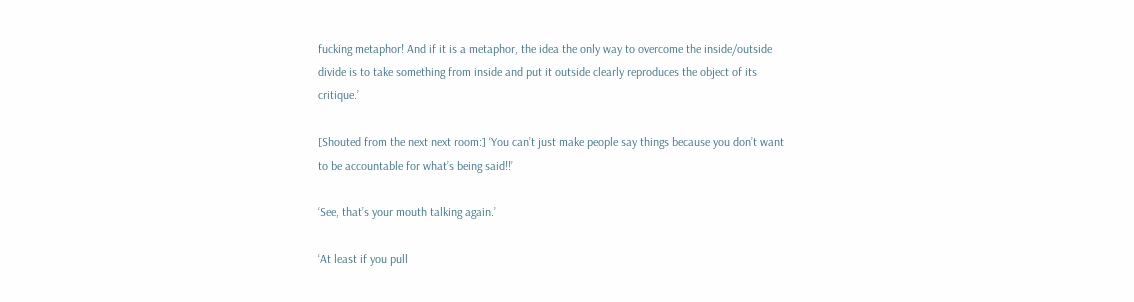fucking metaphor! And if it is a metaphor, the idea the only way to overcome the inside/outside divide is to take something from inside and put it outside clearly reproduces the object of its critique.’

[Shouted from the next next room:] ‘You can’t just make people say things because you don’t want to be accountable for what’s being said!!’

‘See, that’s your mouth talking again.’

‘At least if you pull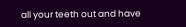all your teeth out and have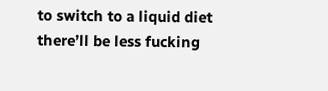to switch to a liquid diet there’ll be less fucking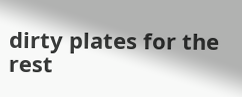dirty plates for the rest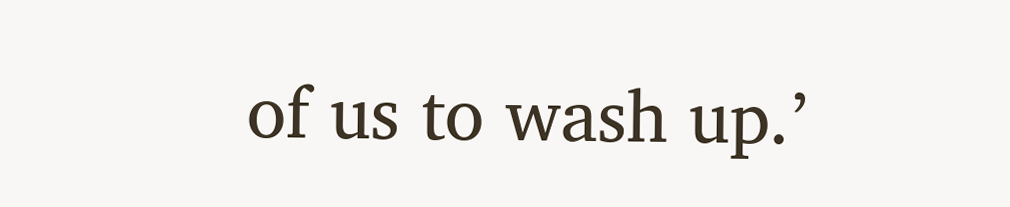of us to wash up.’